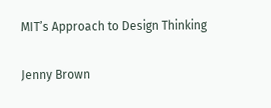MIT’s Approach to Design Thinking

Jenny Brown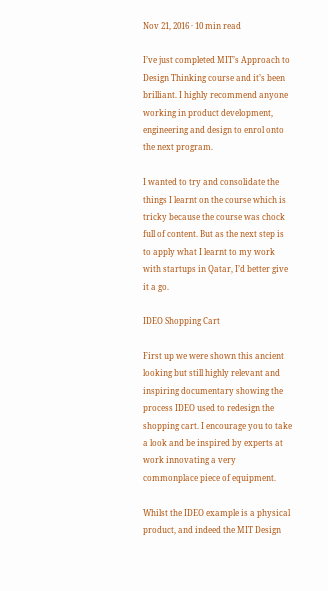Nov 21, 2016 · 10 min read

I’ve just completed MIT’s Approach to Design Thinking course and it’s been brilliant. I highly recommend anyone working in product development, engineering and design to enrol onto the next program.

I wanted to try and consolidate the things I learnt on the course which is tricky because the course was chock full of content. But as the next step is to apply what I learnt to my work with startups in Qatar, I’d better give it a go.

IDEO Shopping Cart

First up we were shown this ancient looking but still highly relevant and inspiring documentary showing the process IDEO used to redesign the shopping cart. I encourage you to take a look and be inspired by experts at work innovating a very commonplace piece of equipment.

Whilst the IDEO example is a physical product, and indeed the MIT Design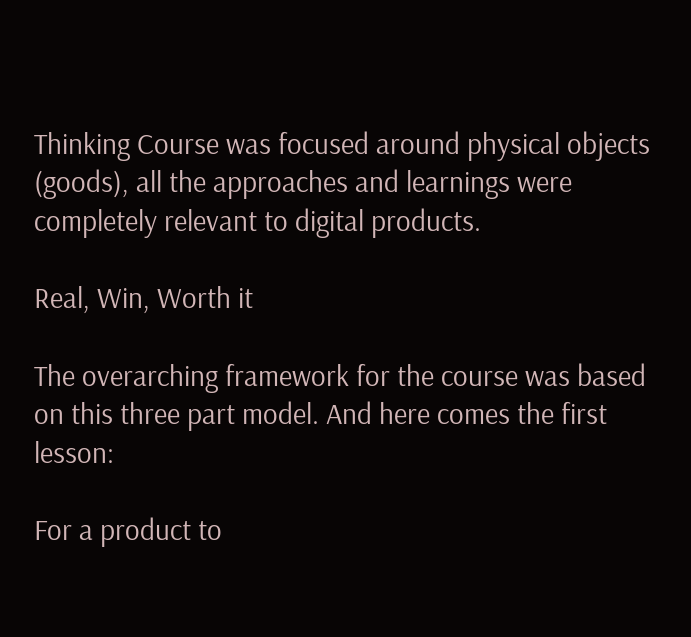Thinking Course was focused around physical objects (goods), all the approaches and learnings were completely relevant to digital products.

Real, Win, Worth it

The overarching framework for the course was based on this three part model. And here comes the first lesson:

For a product to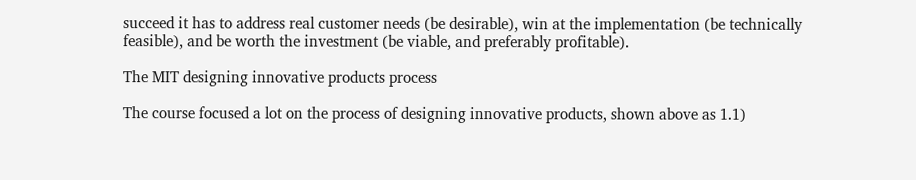succeed it has to address real customer needs (be desirable), win at the implementation (be technically feasible), and be worth the investment (be viable, and preferably profitable).

The MIT designing innovative products process

The course focused a lot on the process of designing innovative products, shown above as 1.1)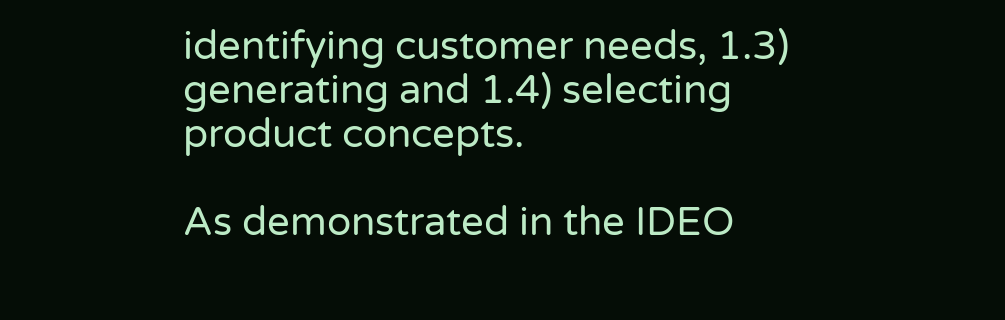identifying customer needs, 1.3) generating and 1.4) selecting product concepts.

As demonstrated in the IDEO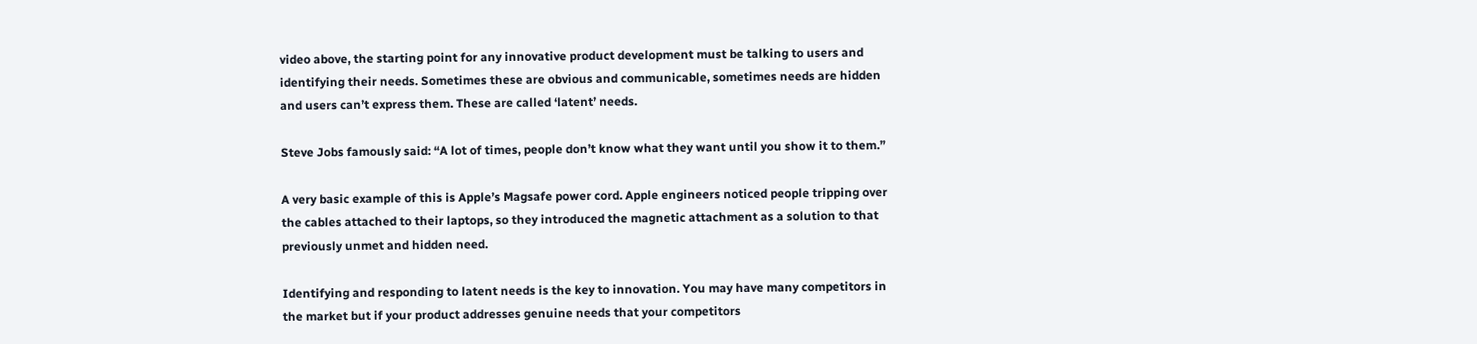video above, the starting point for any innovative product development must be talking to users and identifying their needs. Sometimes these are obvious and communicable, sometimes needs are hidden and users can’t express them. These are called ‘latent’ needs.

Steve Jobs famously said: “A lot of times, people don’t know what they want until you show it to them.”

A very basic example of this is Apple’s Magsafe power cord. Apple engineers noticed people tripping over the cables attached to their laptops, so they introduced the magnetic attachment as a solution to that previously unmet and hidden need.

Identifying and responding to latent needs is the key to innovation. You may have many competitors in the market but if your product addresses genuine needs that your competitors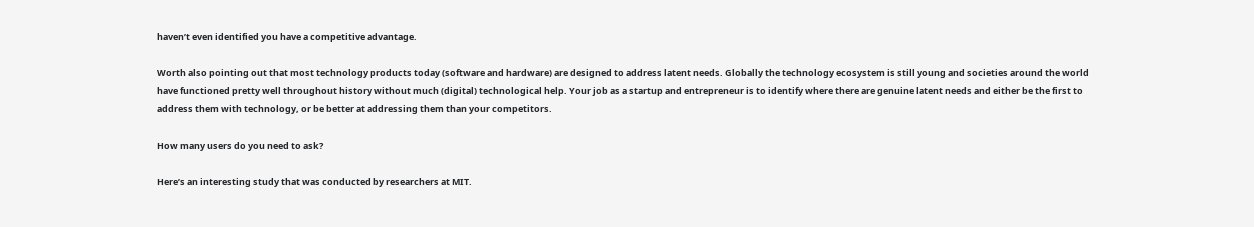haven’t even identified you have a competitive advantage.

Worth also pointing out that most technology products today (software and hardware) are designed to address latent needs. Globally the technology ecosystem is still young and societies around the world have functioned pretty well throughout history without much (digital) technological help. Your job as a startup and entrepreneur is to identify where there are genuine latent needs and either be the first to address them with technology, or be better at addressing them than your competitors.

How many users do you need to ask?

Here’s an interesting study that was conducted by researchers at MIT.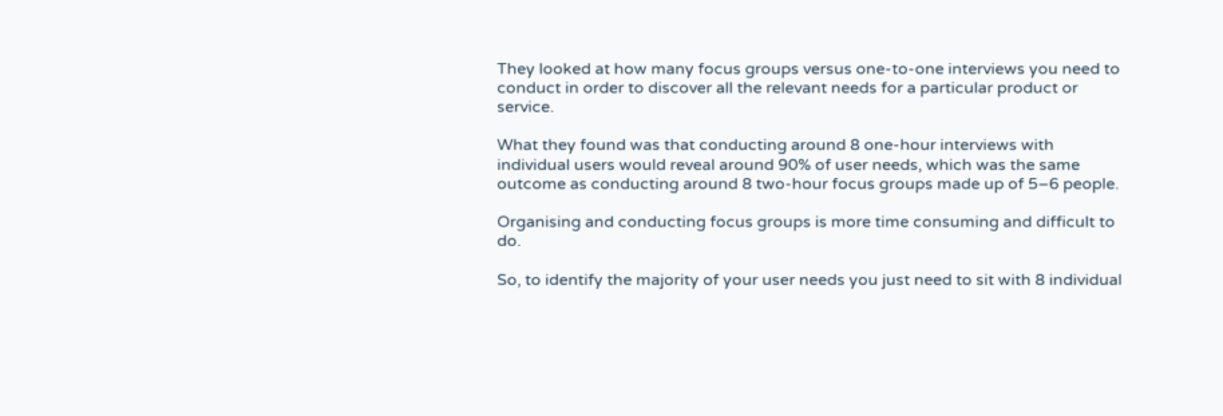They looked at how many focus groups versus one-to-one interviews you need to conduct in order to discover all the relevant needs for a particular product or service.

What they found was that conducting around 8 one-hour interviews with individual users would reveal around 90% of user needs, which was the same outcome as conducting around 8 two-hour focus groups made up of 5–6 people.

Organising and conducting focus groups is more time consuming and difficult to do.

So, to identify the majority of your user needs you just need to sit with 8 individual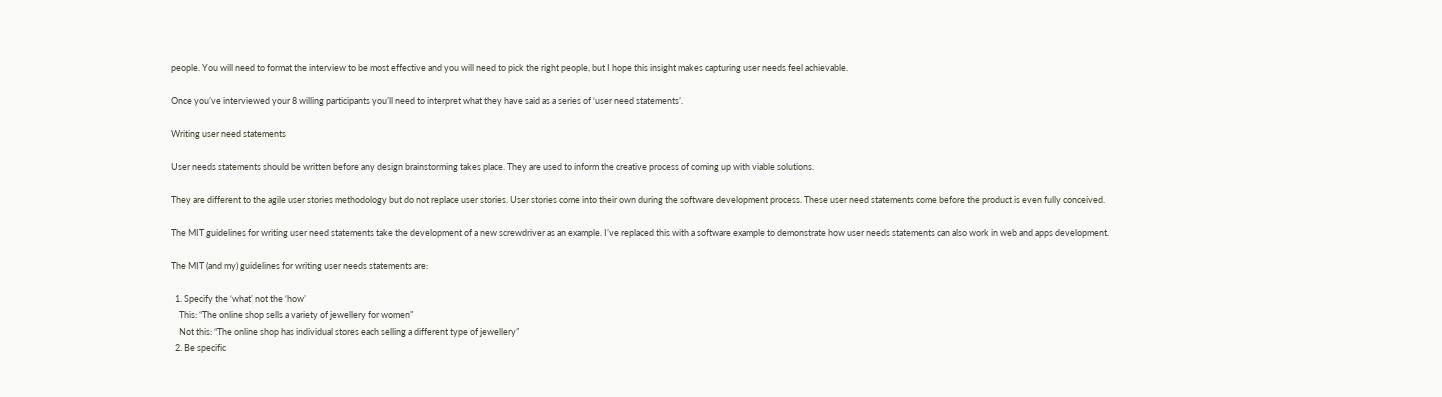people. You will need to format the interview to be most effective and you will need to pick the right people, but I hope this insight makes capturing user needs feel achievable.

Once you’ve interviewed your 8 willing participants you’ll need to interpret what they have said as a series of ‘user need statements’.

Writing user need statements

User needs statements should be written before any design brainstorming takes place. They are used to inform the creative process of coming up with viable solutions.

They are different to the agile user stories methodology but do not replace user stories. User stories come into their own during the software development process. These user need statements come before the product is even fully conceived.

The MIT guidelines for writing user need statements take the development of a new screwdriver as an example. I’ve replaced this with a software example to demonstrate how user needs statements can also work in web and apps development.

The MIT (and my) guidelines for writing user needs statements are:

  1. Specify the ‘what’ not the ‘how’
    This: “The online shop sells a variety of jewellery for women”
    Not this: “The online shop has individual stores each selling a different type of jewellery”
  2. Be specific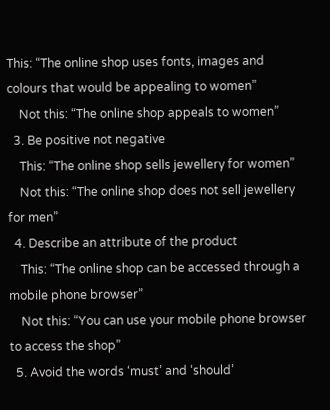This: “The online shop uses fonts, images and colours that would be appealing to women”
    Not this: “The online shop appeals to women”
  3. Be positive not negative
    This: “The online shop sells jewellery for women”
    Not this: “The online shop does not sell jewellery for men”
  4. Describe an attribute of the product
    This: “The online shop can be accessed through a mobile phone browser”
    Not this: “You can use your mobile phone browser to access the shop”
  5. Avoid the words ‘must’ and ‘should’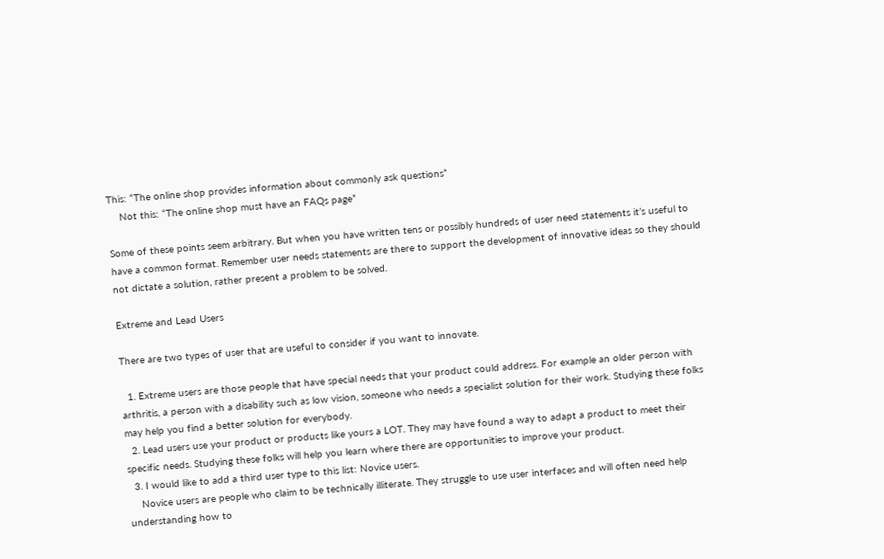This: “The online shop provides information about commonly ask questions”
    Not this: “The online shop must have an FAQs page”

Some of these points seem arbitrary. But when you have written tens or possibly hundreds of user need statements it’s useful to have a common format. Remember user needs statements are there to support the development of innovative ideas so they should not dictate a solution, rather present a problem to be solved.

Extreme and Lead Users

There are two types of user that are useful to consider if you want to innovate.

  1. Extreme users are those people that have special needs that your product could address. For example an older person with arthritis, a person with a disability such as low vision, someone who needs a specialist solution for their work. Studying these folks may help you find a better solution for everybody.
  2. Lead users use your product or products like yours a LOT. They may have found a way to adapt a product to meet their specific needs. Studying these folks will help you learn where there are opportunities to improve your product.
  3. I would like to add a third user type to this list: Novice users.
    Novice users are people who claim to be technically illiterate. They struggle to use user interfaces and will often need help understanding how to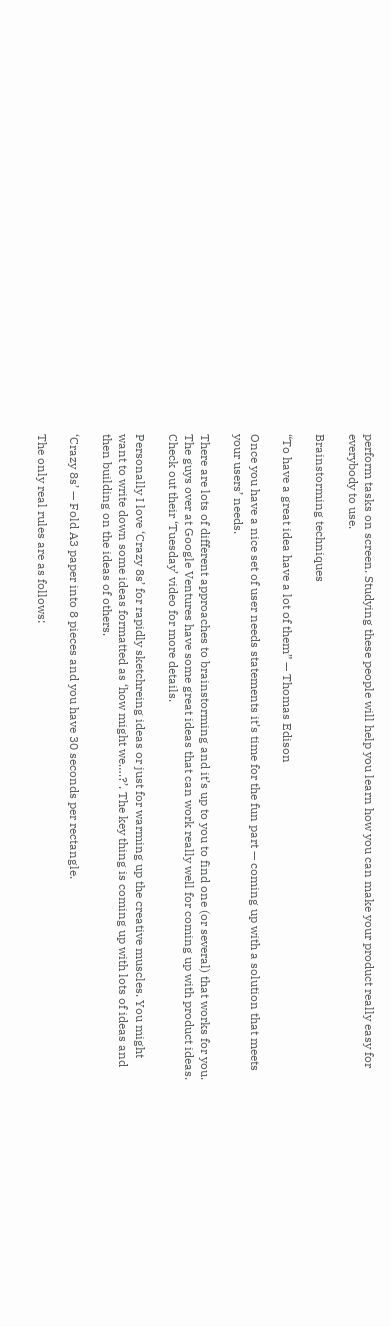perform tasks on screen. Studying these people will help you learn how you can make your product really easy for everybody to use.

Brainstorming techniques

“To have a great idea have a lot of them” — Thomas Edison

Once you have a nice set of user needs statements it’s time for the fun part — coming up with a solution that meets your users’ needs.

There are lots of different approaches to brainstorming and it’s up to you to find one (or several) that works for you. The guys over at Google Ventures have some great ideas that can work really well for coming up with product ideas. Check out their ‘Tuesday’ video for more details.

Personally I love ‘Crazy 8s’ for rapidly sketchreing ideas or just for warming up the creative muscles. You might want to write down some ideas formatted as ‘how might we….?’. The key thing is coming up with lots of ideas and then building on the ideas of others.

‘Crazy 8s’ — Fold A3 paper into 8 pieces and you have 30 seconds per rectangle.

The only real rules are as follows: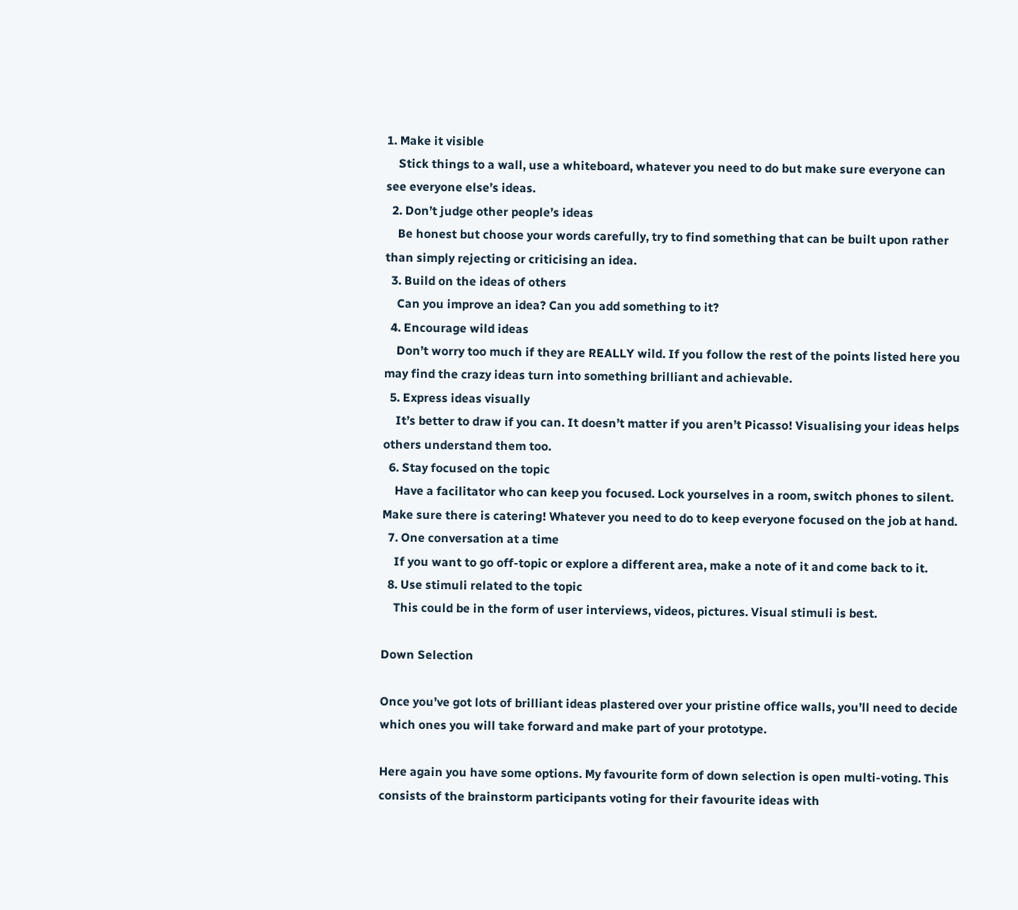1. Make it visible
    Stick things to a wall, use a whiteboard, whatever you need to do but make sure everyone can see everyone else’s ideas.
  2. Don’t judge other people’s ideas
    Be honest but choose your words carefully, try to find something that can be built upon rather than simply rejecting or criticising an idea.
  3. Build on the ideas of others
    Can you improve an idea? Can you add something to it?
  4. Encourage wild ideas
    Don’t worry too much if they are REALLY wild. If you follow the rest of the points listed here you may find the crazy ideas turn into something brilliant and achievable.
  5. Express ideas visually
    It’s better to draw if you can. It doesn’t matter if you aren’t Picasso! Visualising your ideas helps others understand them too.
  6. Stay focused on the topic
    Have a facilitator who can keep you focused. Lock yourselves in a room, switch phones to silent. Make sure there is catering! Whatever you need to do to keep everyone focused on the job at hand.
  7. One conversation at a time
    If you want to go off-topic or explore a different area, make a note of it and come back to it.
  8. Use stimuli related to the topic
    This could be in the form of user interviews, videos, pictures. Visual stimuli is best.

Down Selection

Once you’ve got lots of brilliant ideas plastered over your pristine office walls, you’ll need to decide which ones you will take forward and make part of your prototype.

Here again you have some options. My favourite form of down selection is open multi-voting. This consists of the brainstorm participants voting for their favourite ideas with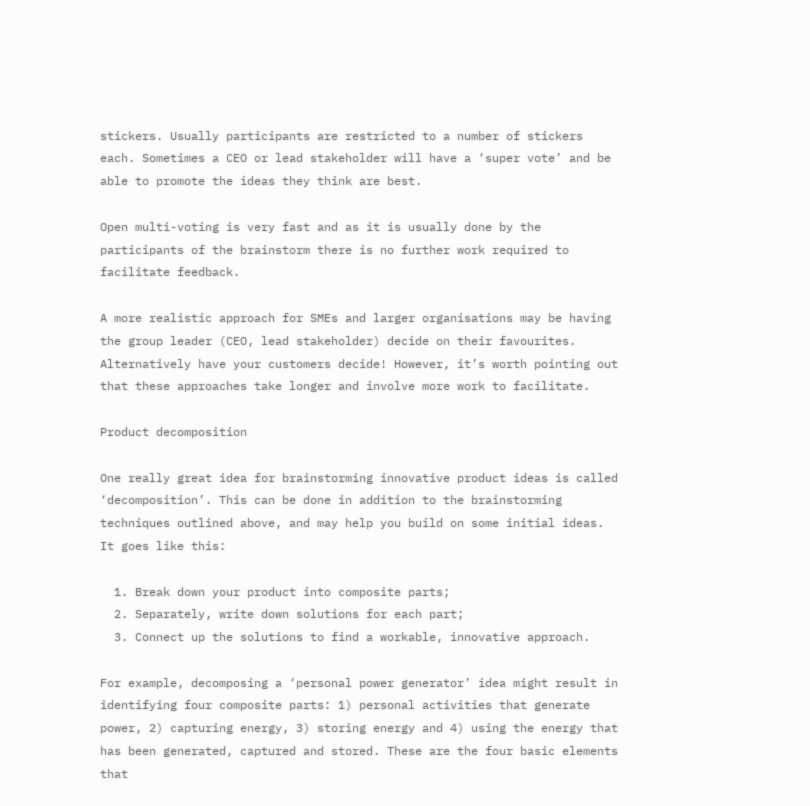stickers. Usually participants are restricted to a number of stickers each. Sometimes a CEO or lead stakeholder will have a ‘super vote’ and be able to promote the ideas they think are best.

Open multi-voting is very fast and as it is usually done by the participants of the brainstorm there is no further work required to facilitate feedback.

A more realistic approach for SMEs and larger organisations may be having the group leader (CEO, lead stakeholder) decide on their favourites. Alternatively have your customers decide! However, it’s worth pointing out that these approaches take longer and involve more work to facilitate.

Product decomposition

One really great idea for brainstorming innovative product ideas is called ‘decomposition’. This can be done in addition to the brainstorming techniques outlined above, and may help you build on some initial ideas. It goes like this:

  1. Break down your product into composite parts;
  2. Separately, write down solutions for each part;
  3. Connect up the solutions to find a workable, innovative approach.

For example, decomposing a ‘personal power generator’ idea might result in identifying four composite parts: 1) personal activities that generate power, 2) capturing energy, 3) storing energy and 4) using the energy that has been generated, captured and stored. These are the four basic elements that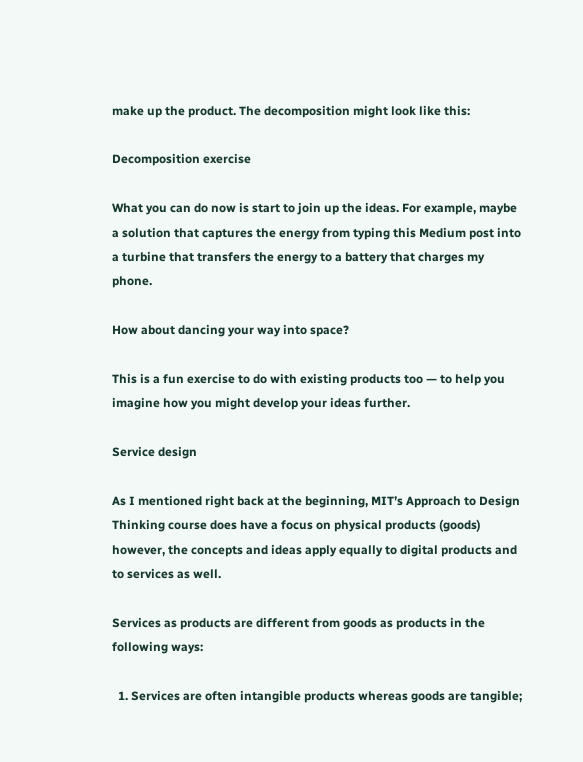make up the product. The decomposition might look like this:

Decomposition exercise

What you can do now is start to join up the ideas. For example, maybe a solution that captures the energy from typing this Medium post into a turbine that transfers the energy to a battery that charges my phone.

How about dancing your way into space?

This is a fun exercise to do with existing products too — to help you imagine how you might develop your ideas further.

Service design

As I mentioned right back at the beginning, MIT’s Approach to Design Thinking course does have a focus on physical products (goods) however, the concepts and ideas apply equally to digital products and to services as well.

Services as products are different from goods as products in the following ways:

  1. Services are often intangible products whereas goods are tangible;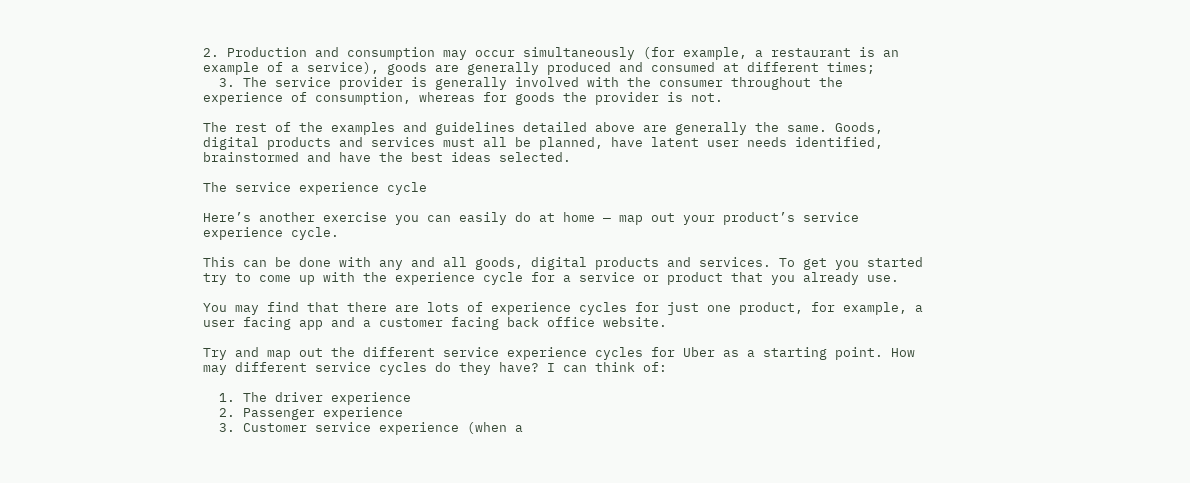2. Production and consumption may occur simultaneously (for example, a restaurant is an example of a service), goods are generally produced and consumed at different times;
  3. The service provider is generally involved with the consumer throughout the experience of consumption, whereas for goods the provider is not.

The rest of the examples and guidelines detailed above are generally the same. Goods, digital products and services must all be planned, have latent user needs identified, brainstormed and have the best ideas selected.

The service experience cycle

Here’s another exercise you can easily do at home — map out your product’s service experience cycle.

This can be done with any and all goods, digital products and services. To get you started try to come up with the experience cycle for a service or product that you already use.

You may find that there are lots of experience cycles for just one product, for example, a user facing app and a customer facing back office website.

Try and map out the different service experience cycles for Uber as a starting point. How may different service cycles do they have? I can think of:

  1. The driver experience
  2. Passenger experience
  3. Customer service experience (when a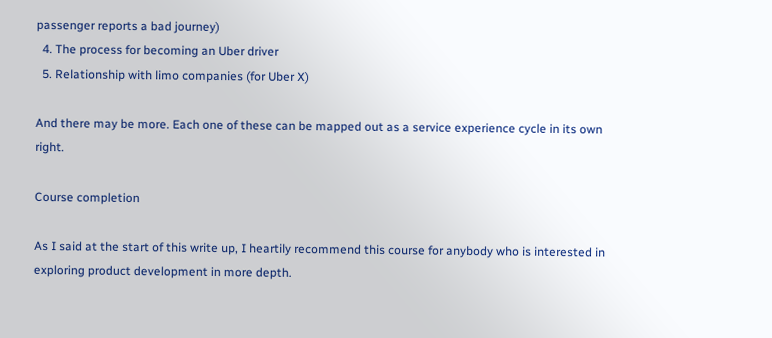passenger reports a bad journey)
  4. The process for becoming an Uber driver
  5. Relationship with limo companies (for Uber X)

And there may be more. Each one of these can be mapped out as a service experience cycle in its own right.

Course completion

As I said at the start of this write up, I heartily recommend this course for anybody who is interested in exploring product development in more depth.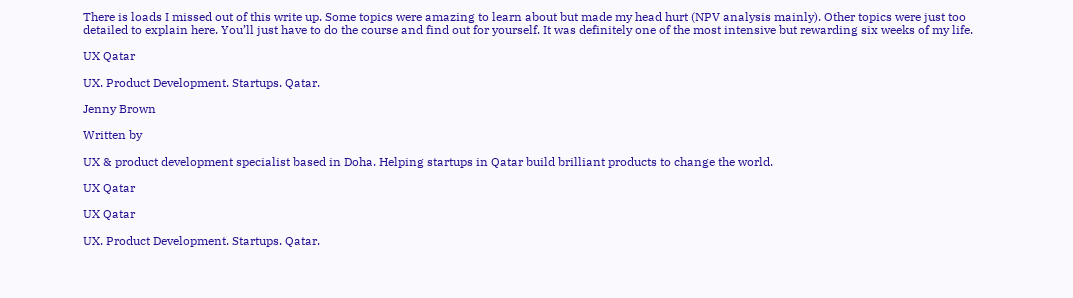There is loads I missed out of this write up. Some topics were amazing to learn about but made my head hurt (NPV analysis mainly). Other topics were just too detailed to explain here. You’ll just have to do the course and find out for yourself. It was definitely one of the most intensive but rewarding six weeks of my life.

UX Qatar

UX. Product Development. Startups. Qatar.

Jenny Brown

Written by

UX & product development specialist based in Doha. Helping startups in Qatar build brilliant products to change the world.

UX Qatar

UX Qatar

UX. Product Development. Startups. Qatar.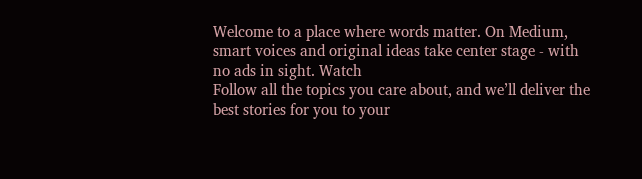Welcome to a place where words matter. On Medium, smart voices and original ideas take center stage - with no ads in sight. Watch
Follow all the topics you care about, and we’ll deliver the best stories for you to your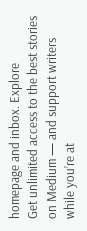homepage and inbox. Explore
Get unlimited access to the best stories on Medium — and support writers while you’re at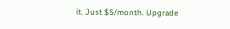it. Just $5/month. Upgrade